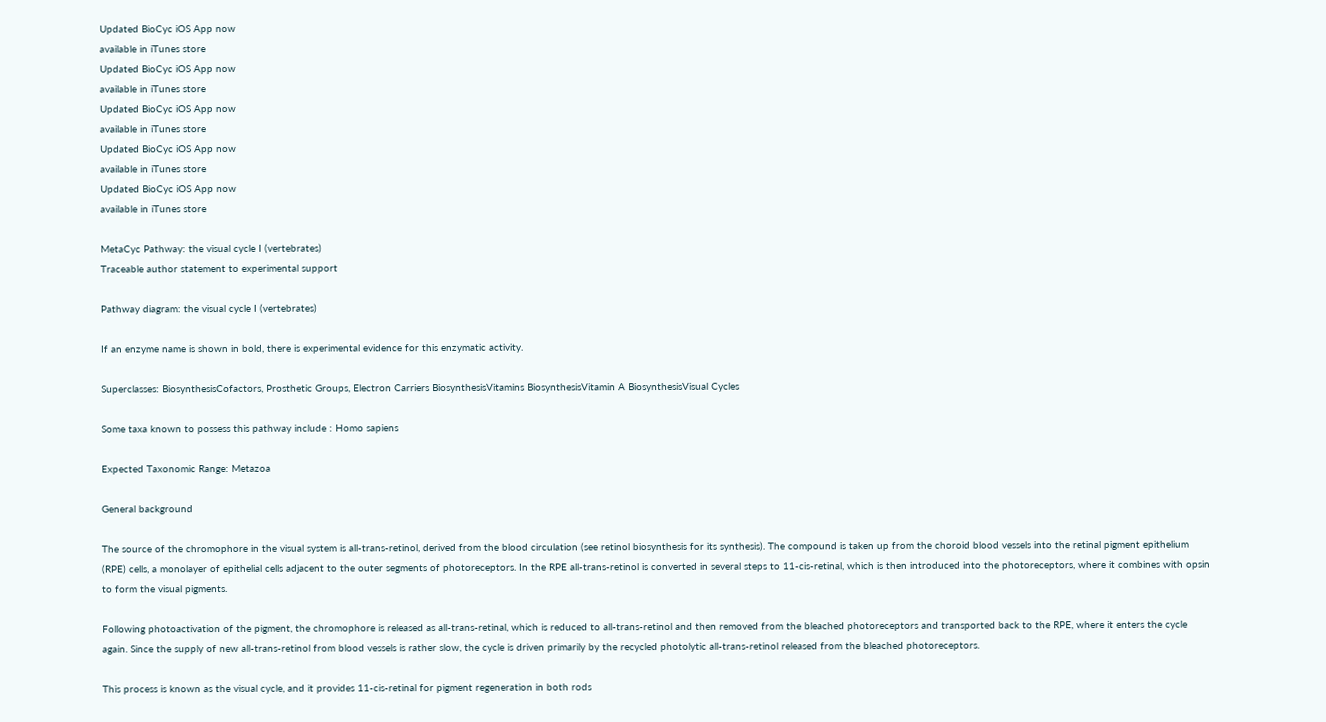Updated BioCyc iOS App now
available in iTunes store
Updated BioCyc iOS App now
available in iTunes store
Updated BioCyc iOS App now
available in iTunes store
Updated BioCyc iOS App now
available in iTunes store
Updated BioCyc iOS App now
available in iTunes store

MetaCyc Pathway: the visual cycle I (vertebrates)
Traceable author statement to experimental support

Pathway diagram: the visual cycle I (vertebrates)

If an enzyme name is shown in bold, there is experimental evidence for this enzymatic activity.

Superclasses: BiosynthesisCofactors, Prosthetic Groups, Electron Carriers BiosynthesisVitamins BiosynthesisVitamin A BiosynthesisVisual Cycles

Some taxa known to possess this pathway include : Homo sapiens

Expected Taxonomic Range: Metazoa

General background

The source of the chromophore in the visual system is all-trans-retinol, derived from the blood circulation (see retinol biosynthesis for its synthesis). The compound is taken up from the choroid blood vessels into the retinal pigment epithelium (RPE) cells, a monolayer of epithelial cells adjacent to the outer segments of photoreceptors. In the RPE all-trans-retinol is converted in several steps to 11-cis-retinal, which is then introduced into the photoreceptors, where it combines with opsin to form the visual pigments.

Following photoactivation of the pigment, the chromophore is released as all-trans-retinal, which is reduced to all-trans-retinol and then removed from the bleached photoreceptors and transported back to the RPE, where it enters the cycle again. Since the supply of new all-trans-retinol from blood vessels is rather slow, the cycle is driven primarily by the recycled photolytic all-trans-retinol released from the bleached photoreceptors.

This process is known as the visual cycle, and it provides 11-cis-retinal for pigment regeneration in both rods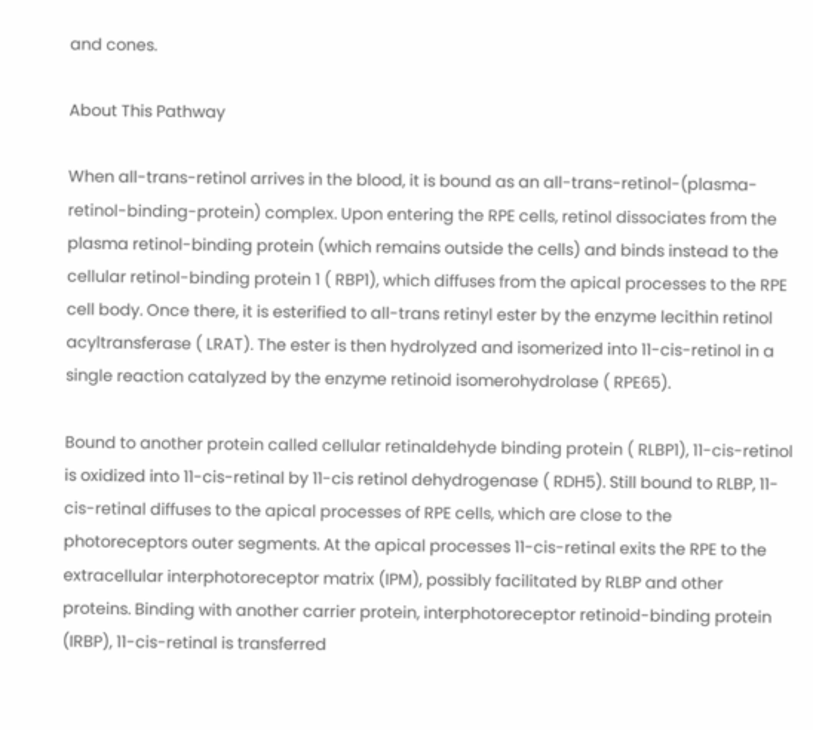and cones.

About This Pathway

When all-trans-retinol arrives in the blood, it is bound as an all-trans-retinol-(plasma-retinol-binding-protein) complex. Upon entering the RPE cells, retinol dissociates from the plasma retinol-binding protein (which remains outside the cells) and binds instead to the cellular retinol-binding protein 1 ( RBP1), which diffuses from the apical processes to the RPE cell body. Once there, it is esterified to all-trans retinyl ester by the enzyme lecithin retinol acyltransferase ( LRAT). The ester is then hydrolyzed and isomerized into 11-cis-retinol in a single reaction catalyzed by the enzyme retinoid isomerohydrolase ( RPE65).

Bound to another protein called cellular retinaldehyde binding protein ( RLBP1), 11-cis-retinol is oxidized into 11-cis-retinal by 11-cis retinol dehydrogenase ( RDH5). Still bound to RLBP, 11-cis-retinal diffuses to the apical processes of RPE cells, which are close to the photoreceptors outer segments. At the apical processes 11-cis-retinal exits the RPE to the extracellular interphotoreceptor matrix (IPM), possibly facilitated by RLBP and other proteins. Binding with another carrier protein, interphotoreceptor retinoid-binding protein (IRBP), 11-cis-retinal is transferred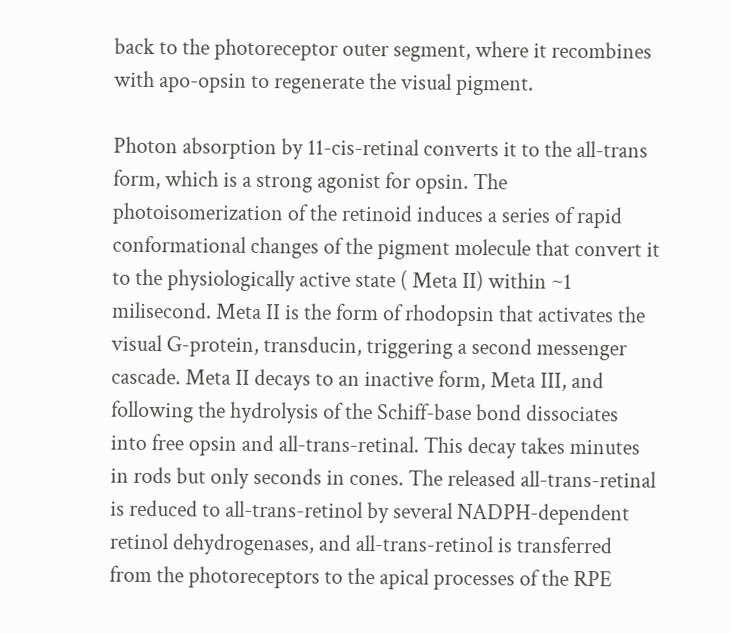back to the photoreceptor outer segment, where it recombines with apo-opsin to regenerate the visual pigment.

Photon absorption by 11-cis-retinal converts it to the all-trans form, which is a strong agonist for opsin. The photoisomerization of the retinoid induces a series of rapid conformational changes of the pigment molecule that convert it to the physiologically active state ( Meta II) within ~1 milisecond. Meta II is the form of rhodopsin that activates the visual G-protein, transducin, triggering a second messenger cascade. Meta II decays to an inactive form, Meta III, and following the hydrolysis of the Schiff-base bond dissociates into free opsin and all-trans-retinal. This decay takes minutes in rods but only seconds in cones. The released all-trans-retinal is reduced to all-trans-retinol by several NADPH-dependent retinol dehydrogenases, and all-trans-retinol is transferred from the photoreceptors to the apical processes of the RPE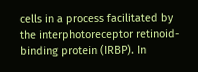cells in a process facilitated by the interphotoreceptor retinoid-binding protein (IRBP). In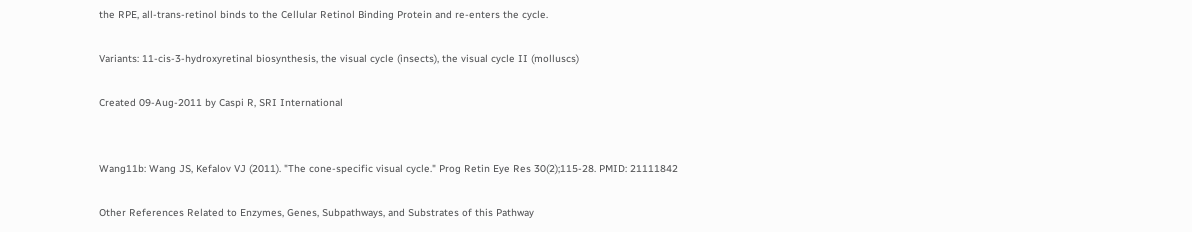the RPE, all-trans-retinol binds to the Cellular Retinol Binding Protein and re-enters the cycle.

Variants: 11-cis-3-hydroxyretinal biosynthesis, the visual cycle (insects), the visual cycle II (molluscs)

Created 09-Aug-2011 by Caspi R, SRI International


Wang11b: Wang JS, Kefalov VJ (2011). "The cone-specific visual cycle." Prog Retin Eye Res 30(2);115-28. PMID: 21111842

Other References Related to Enzymes, Genes, Subpathways, and Substrates of this Pathway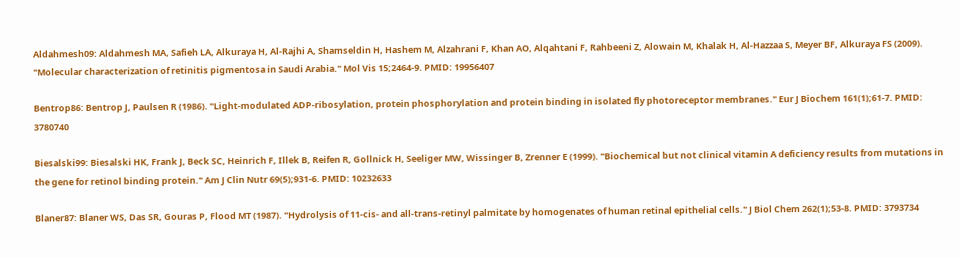Aldahmesh09: Aldahmesh MA, Safieh LA, Alkuraya H, Al-Rajhi A, Shamseldin H, Hashem M, Alzahrani F, Khan AO, Alqahtani F, Rahbeeni Z, Alowain M, Khalak H, Al-Hazzaa S, Meyer BF, Alkuraya FS (2009). "Molecular characterization of retinitis pigmentosa in Saudi Arabia." Mol Vis 15;2464-9. PMID: 19956407

Bentrop86: Bentrop J, Paulsen R (1986). "Light-modulated ADP-ribosylation, protein phosphorylation and protein binding in isolated fly photoreceptor membranes." Eur J Biochem 161(1);61-7. PMID: 3780740

Biesalski99: Biesalski HK, Frank J, Beck SC, Heinrich F, Illek B, Reifen R, Gollnick H, Seeliger MW, Wissinger B, Zrenner E (1999). "Biochemical but not clinical vitamin A deficiency results from mutations in the gene for retinol binding protein." Am J Clin Nutr 69(5);931-6. PMID: 10232633

Blaner87: Blaner WS, Das SR, Gouras P, Flood MT (1987). "Hydrolysis of 11-cis- and all-trans-retinyl palmitate by homogenates of human retinal epithelial cells." J Biol Chem 262(1);53-8. PMID: 3793734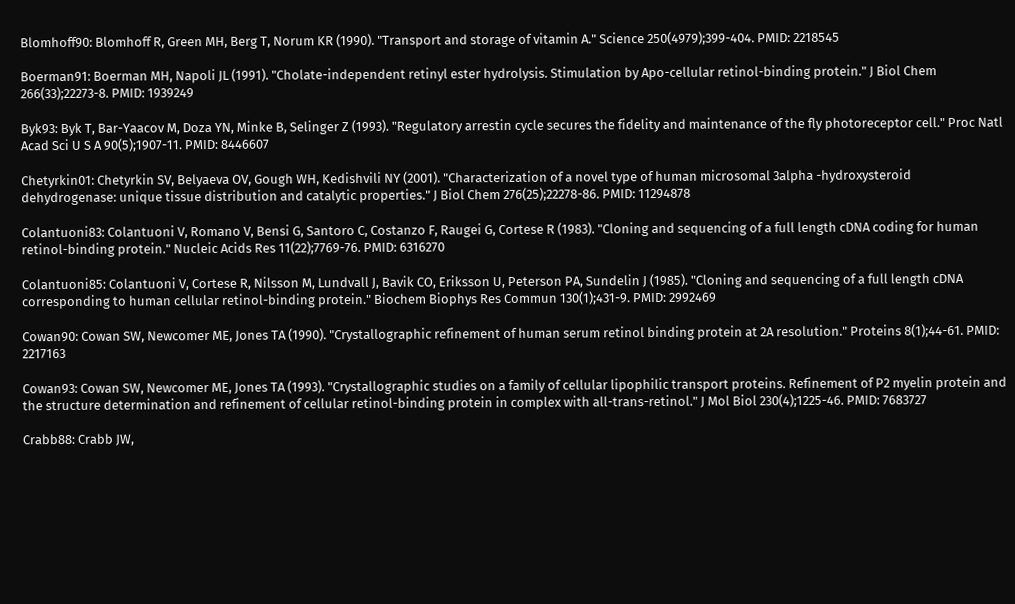Blomhoff90: Blomhoff R, Green MH, Berg T, Norum KR (1990). "Transport and storage of vitamin A." Science 250(4979);399-404. PMID: 2218545

Boerman91: Boerman MH, Napoli JL (1991). "Cholate-independent retinyl ester hydrolysis. Stimulation by Apo-cellular retinol-binding protein." J Biol Chem 266(33);22273-8. PMID: 1939249

Byk93: Byk T, Bar-Yaacov M, Doza YN, Minke B, Selinger Z (1993). "Regulatory arrestin cycle secures the fidelity and maintenance of the fly photoreceptor cell." Proc Natl Acad Sci U S A 90(5);1907-11. PMID: 8446607

Chetyrkin01: Chetyrkin SV, Belyaeva OV, Gough WH, Kedishvili NY (2001). "Characterization of a novel type of human microsomal 3alpha -hydroxysteroid dehydrogenase: unique tissue distribution and catalytic properties." J Biol Chem 276(25);22278-86. PMID: 11294878

Colantuoni83: Colantuoni V, Romano V, Bensi G, Santoro C, Costanzo F, Raugei G, Cortese R (1983). "Cloning and sequencing of a full length cDNA coding for human retinol-binding protein." Nucleic Acids Res 11(22);7769-76. PMID: 6316270

Colantuoni85: Colantuoni V, Cortese R, Nilsson M, Lundvall J, Bavik CO, Eriksson U, Peterson PA, Sundelin J (1985). "Cloning and sequencing of a full length cDNA corresponding to human cellular retinol-binding protein." Biochem Biophys Res Commun 130(1);431-9. PMID: 2992469

Cowan90: Cowan SW, Newcomer ME, Jones TA (1990). "Crystallographic refinement of human serum retinol binding protein at 2A resolution." Proteins 8(1);44-61. PMID: 2217163

Cowan93: Cowan SW, Newcomer ME, Jones TA (1993). "Crystallographic studies on a family of cellular lipophilic transport proteins. Refinement of P2 myelin protein and the structure determination and refinement of cellular retinol-binding protein in complex with all-trans-retinol." J Mol Biol 230(4);1225-46. PMID: 7683727

Crabb88: Crabb JW,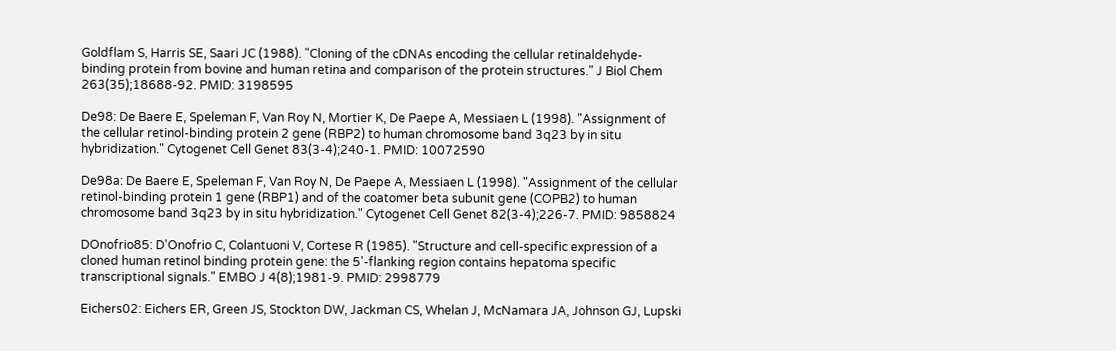Goldflam S, Harris SE, Saari JC (1988). "Cloning of the cDNAs encoding the cellular retinaldehyde-binding protein from bovine and human retina and comparison of the protein structures." J Biol Chem 263(35);18688-92. PMID: 3198595

De98: De Baere E, Speleman F, Van Roy N, Mortier K, De Paepe A, Messiaen L (1998). "Assignment of the cellular retinol-binding protein 2 gene (RBP2) to human chromosome band 3q23 by in situ hybridization." Cytogenet Cell Genet 83(3-4);240-1. PMID: 10072590

De98a: De Baere E, Speleman F, Van Roy N, De Paepe A, Messiaen L (1998). "Assignment of the cellular retinol-binding protein 1 gene (RBP1) and of the coatomer beta subunit gene (COPB2) to human chromosome band 3q23 by in situ hybridization." Cytogenet Cell Genet 82(3-4);226-7. PMID: 9858824

DOnofrio85: D'Onofrio C, Colantuoni V, Cortese R (1985). "Structure and cell-specific expression of a cloned human retinol binding protein gene: the 5'-flanking region contains hepatoma specific transcriptional signals." EMBO J 4(8);1981-9. PMID: 2998779

Eichers02: Eichers ER, Green JS, Stockton DW, Jackman CS, Whelan J, McNamara JA, Johnson GJ, Lupski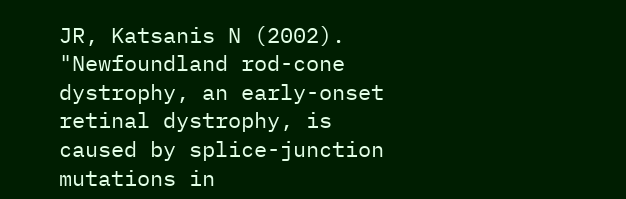JR, Katsanis N (2002). "Newfoundland rod-cone dystrophy, an early-onset retinal dystrophy, is caused by splice-junction mutations in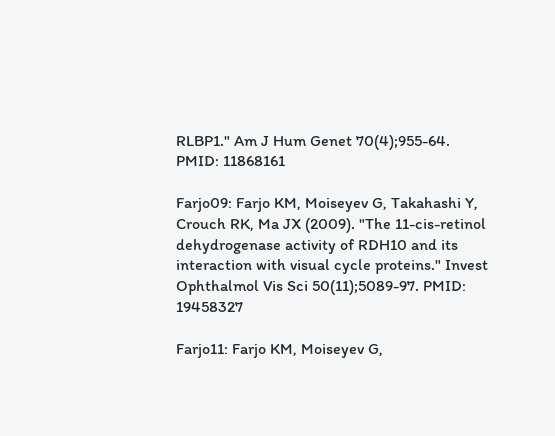RLBP1." Am J Hum Genet 70(4);955-64. PMID: 11868161

Farjo09: Farjo KM, Moiseyev G, Takahashi Y, Crouch RK, Ma JX (2009). "The 11-cis-retinol dehydrogenase activity of RDH10 and its interaction with visual cycle proteins." Invest Ophthalmol Vis Sci 50(11);5089-97. PMID: 19458327

Farjo11: Farjo KM, Moiseyev G,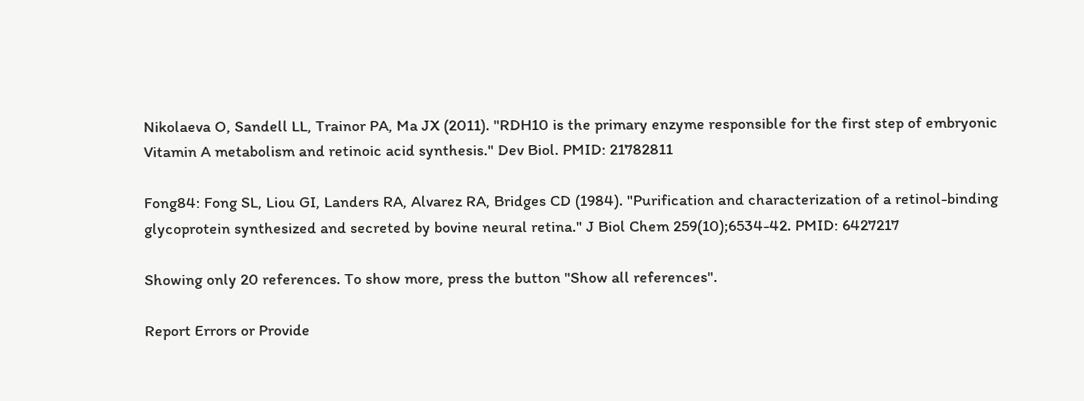Nikolaeva O, Sandell LL, Trainor PA, Ma JX (2011). "RDH10 is the primary enzyme responsible for the first step of embryonic Vitamin A metabolism and retinoic acid synthesis." Dev Biol. PMID: 21782811

Fong84: Fong SL, Liou GI, Landers RA, Alvarez RA, Bridges CD (1984). "Purification and characterization of a retinol-binding glycoprotein synthesized and secreted by bovine neural retina." J Biol Chem 259(10);6534-42. PMID: 6427217

Showing only 20 references. To show more, press the button "Show all references".

Report Errors or Provide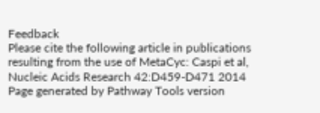Feedback
Please cite the following article in publications resulting from the use of MetaCyc: Caspi et al, Nucleic Acids Research 42:D459-D471 2014
Page generated by Pathway Tools version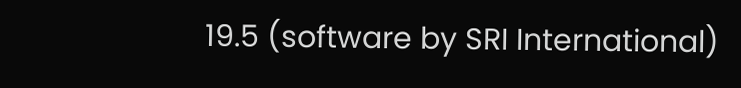19.5 (software by SRI International)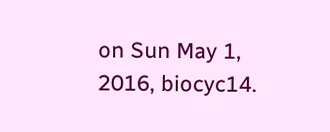on Sun May 1, 2016, biocyc14.